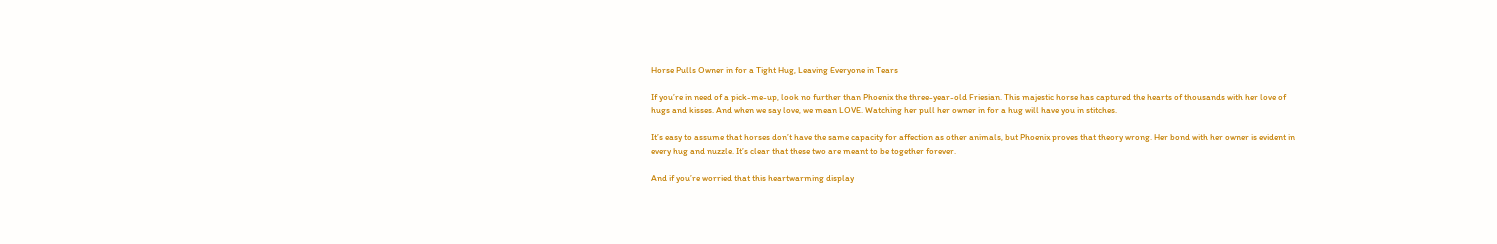Horse Pulls Owner in for a Tight Hug, Leaving Everyone in Tears

If you’re in need of a pick-me-up, look no further than Phoenix the three-year-old Friesian. This majestic horse has captured the hearts of thousands with her love of hugs and kisses. And when we say love, we mean LOVE. Watching her pull her owner in for a hug will have you in stitches.

It’s easy to assume that horses don’t have the same capacity for affection as other animals, but Phoenix proves that theory wrong. Her bond with her owner is evident in every hug and nuzzle. It’s clear that these two are meant to be together forever.

And if you’re worried that this heartwarming display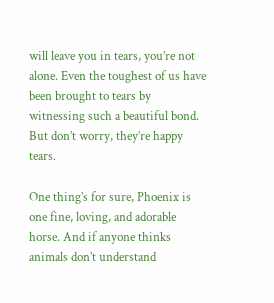will leave you in tears, you’re not alone. Even the toughest of us have been brought to tears by witnessing such a beautiful bond. But don’t worry, they’re happy tears.

One thing’s for sure, Phoenix is one fine, loving, and adorable horse. And if anyone thinks animals don’t understand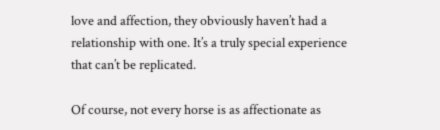love and affection, they obviously haven’t had a relationship with one. It’s a truly special experience that can’t be replicated.

Of course, not every horse is as affectionate as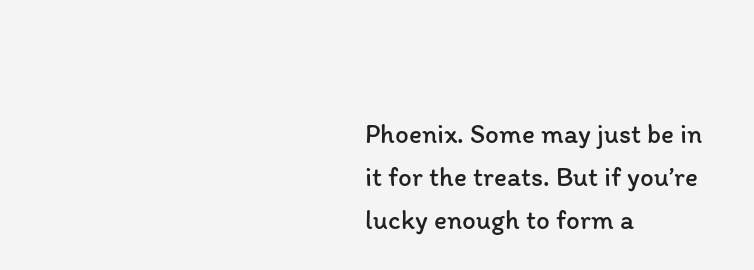Phoenix. Some may just be in it for the treats. But if you’re lucky enough to form a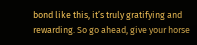bond like this, it’s truly gratifying and rewarding. So go ahead, give your horse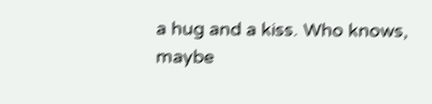a hug and a kiss. Who knows, maybe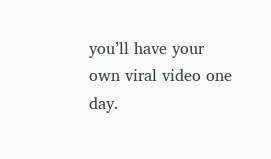you’ll have your own viral video one day.